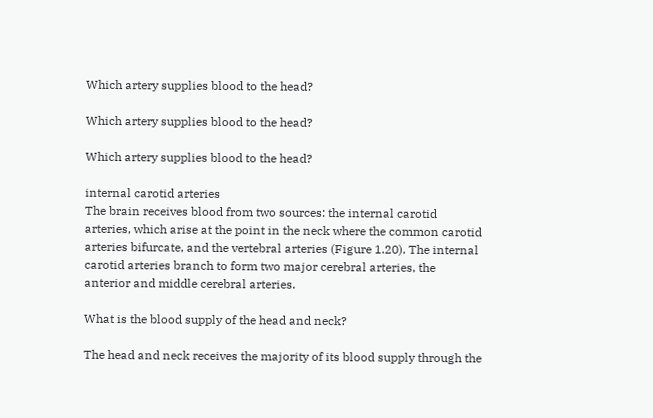Which artery supplies blood to the head?

Which artery supplies blood to the head?

Which artery supplies blood to the head?

internal carotid arteries
The brain receives blood from two sources: the internal carotid arteries, which arise at the point in the neck where the common carotid arteries bifurcate, and the vertebral arteries (Figure 1.20). The internal carotid arteries branch to form two major cerebral arteries, the anterior and middle cerebral arteries.

What is the blood supply of the head and neck?

The head and neck receives the majority of its blood supply through the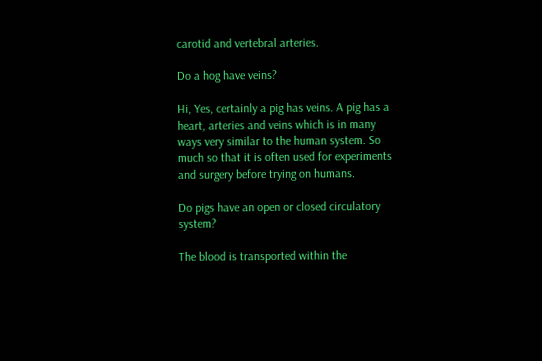carotid and vertebral arteries.

Do a hog have veins?

Hi, Yes, certainly a pig has veins. A pig has a heart, arteries and veins which is in many ways very similar to the human system. So much so that it is often used for experiments and surgery before trying on humans.

Do pigs have an open or closed circulatory system?

The blood is transported within the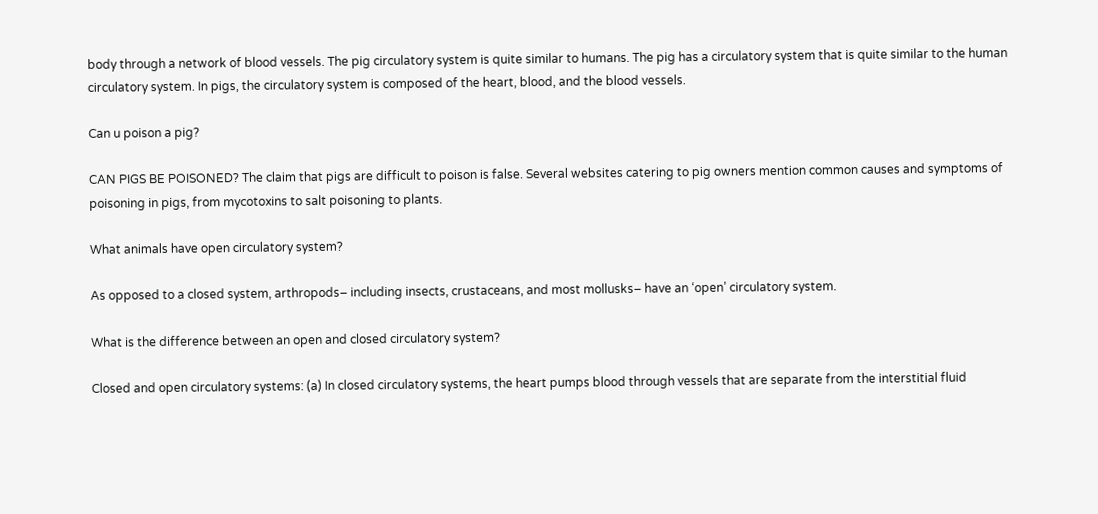body through a network of blood vessels. The pig circulatory system is quite similar to humans. The pig has a circulatory system that is quite similar to the human circulatory system. In pigs, the circulatory system is composed of the heart, blood, and the blood vessels.

Can u poison a pig?

CAN PIGS BE POISONED? The claim that pigs are difficult to poison is false. Several websites catering to pig owners mention common causes and symptoms of poisoning in pigs, from mycotoxins to salt poisoning to plants.

What animals have open circulatory system?

As opposed to a closed system, arthropods– including insects, crustaceans, and most mollusks– have an ‘open’ circulatory system.

What is the difference between an open and closed circulatory system?

Closed and open circulatory systems: (a) In closed circulatory systems, the heart pumps blood through vessels that are separate from the interstitial fluid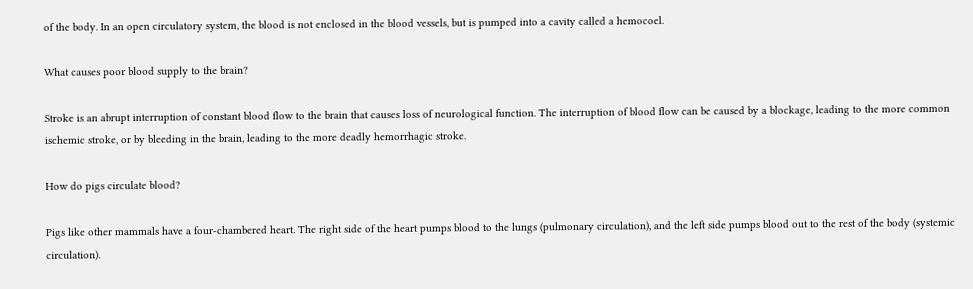of the body. In an open circulatory system, the blood is not enclosed in the blood vessels, but is pumped into a cavity called a hemocoel.

What causes poor blood supply to the brain?

Stroke is an abrupt interruption of constant blood flow to the brain that causes loss of neurological function. The interruption of blood flow can be caused by a blockage, leading to the more common ischemic stroke, or by bleeding in the brain, leading to the more deadly hemorrhagic stroke.

How do pigs circulate blood?

Pigs like other mammals have a four-chambered heart. The right side of the heart pumps blood to the lungs (pulmonary circulation), and the left side pumps blood out to the rest of the body (systemic circulation).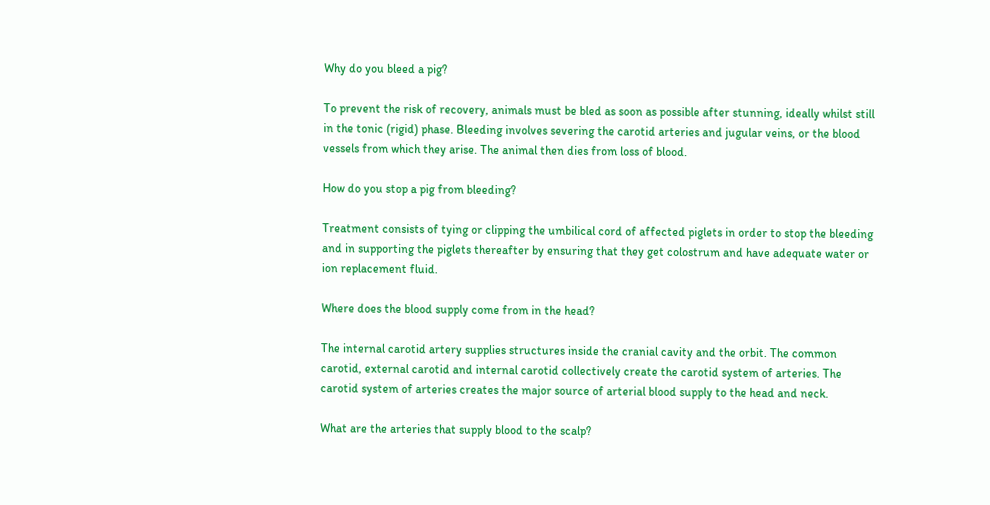Why do you bleed a pig?

To prevent the risk of recovery, animals must be bled as soon as possible after stunning, ideally whilst still in the tonic (rigid) phase. Bleeding involves severing the carotid arteries and jugular veins, or the blood vessels from which they arise. The animal then dies from loss of blood.

How do you stop a pig from bleeding?

Treatment consists of tying or clipping the umbilical cord of affected piglets in order to stop the bleeding and in supporting the piglets thereafter by ensuring that they get colostrum and have adequate water or ion replacement fluid.

Where does the blood supply come from in the head?

The internal carotid artery supplies structures inside the cranial cavity and the orbit. The common carotid, external carotid and internal carotid collectively create the carotid system of arteries. The carotid system of arteries creates the major source of arterial blood supply to the head and neck.

What are the arteries that supply blood to the scalp?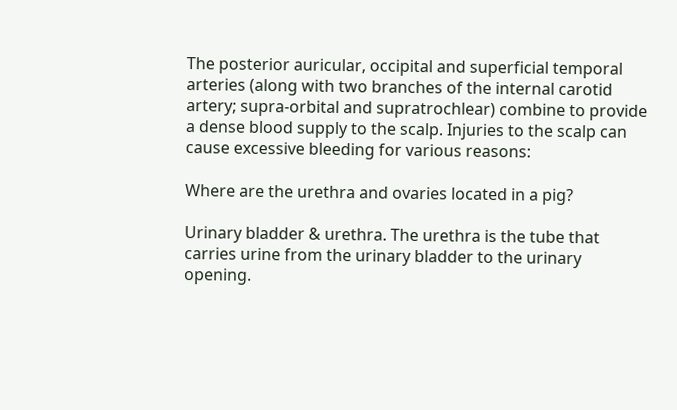The posterior auricular, occipital and superficial temporal arteries (along with two branches of the internal carotid artery; supra-orbital and supratrochlear) combine to provide a dense blood supply to the scalp. Injuries to the scalp can cause excessive bleeding for various reasons:

Where are the urethra and ovaries located in a pig?

Urinary bladder & urethra. The urethra is the tube that carries urine from the urinary bladder to the urinary opening.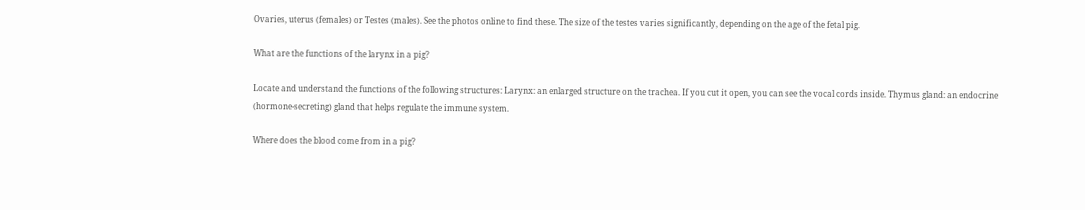Ovaries, uterus (females) or Testes (males). See the photos online to find these. The size of the testes varies significantly, depending on the age of the fetal pig.

What are the functions of the larynx in a pig?

Locate and understand the functions of the following structures: Larynx: an enlarged structure on the trachea. If you cut it open, you can see the vocal cords inside. Thymus gland: an endocrine (hormone-secreting) gland that helps regulate the immune system.

Where does the blood come from in a pig?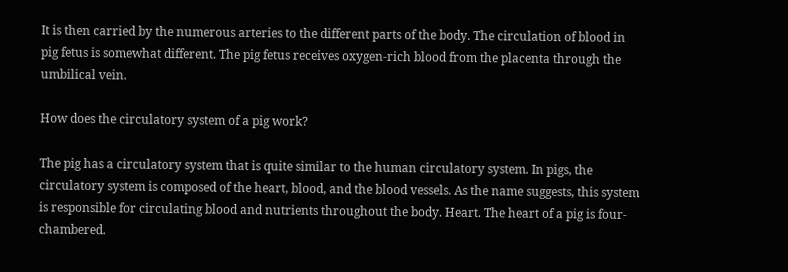It is then carried by the numerous arteries to the different parts of the body. The circulation of blood in pig fetus is somewhat different. The pig fetus receives oxygen-rich blood from the placenta through the umbilical vein.

How does the circulatory system of a pig work?

The pig has a circulatory system that is quite similar to the human circulatory system. In pigs, the circulatory system is composed of the heart, blood, and the blood vessels. As the name suggests, this system is responsible for circulating blood and nutrients throughout the body. Heart. The heart of a pig is four-chambered.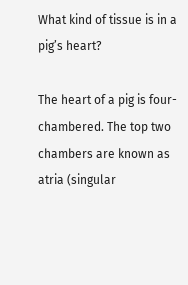What kind of tissue is in a pig’s heart?

The heart of a pig is four-chambered. The top two chambers are known as atria (singular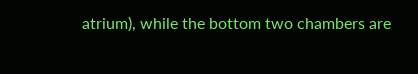atrium), while the bottom two chambers are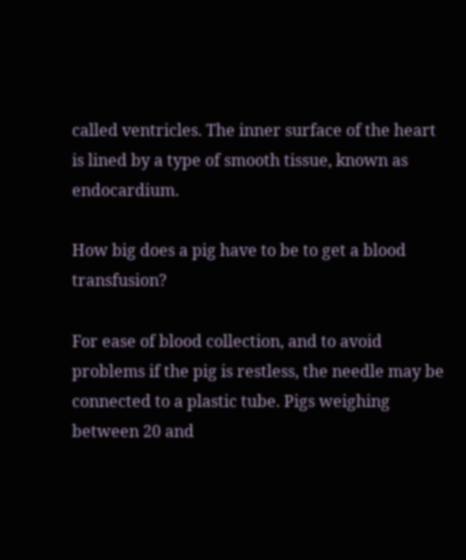called ventricles. The inner surface of the heart is lined by a type of smooth tissue, known as endocardium.

How big does a pig have to be to get a blood transfusion?

For ease of blood collection, and to avoid problems if the pig is restless, the needle may be connected to a plastic tube. Pigs weighing between 20 and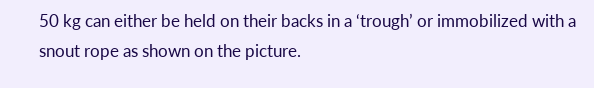50 kg can either be held on their backs in a ‘trough’ or immobilized with a snout rope as shown on the picture.